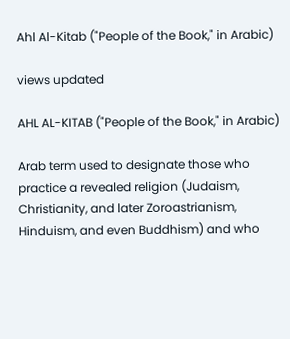Ahl Al-Kitab ("People of the Book," in Arabic)

views updated

AHL AL-KITAB ("People of the Book," in Arabic)

Arab term used to designate those who practice a revealed religion (Judaism, Christianity, and later Zoroastrianism, Hinduism, and even Buddhism) and who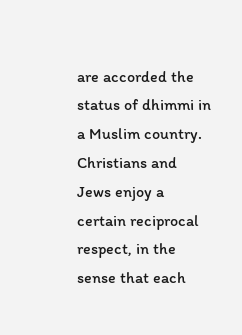are accorded the status of dhimmi in a Muslim country. Christians and Jews enjoy a certain reciprocal respect, in the sense that each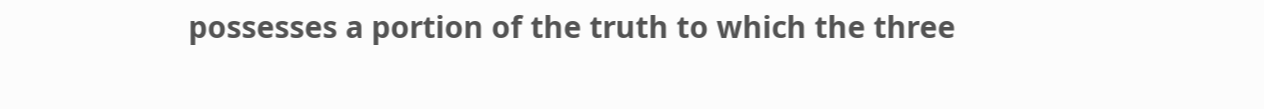possesses a portion of the truth to which the three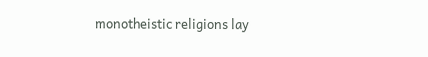monotheistic religions lay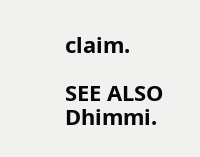claim.

SEE ALSO Dhimmi.